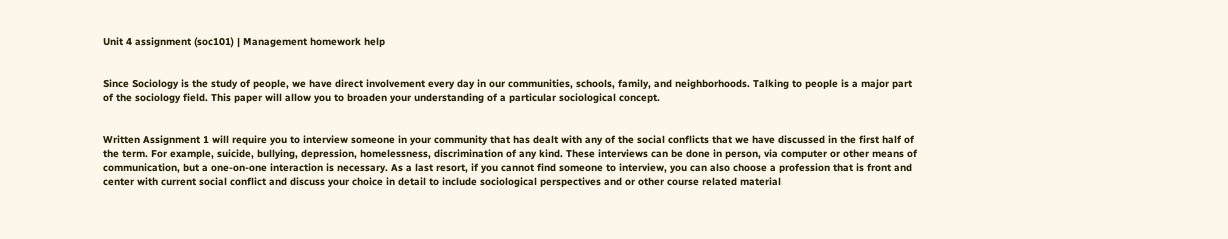Unit 4 assignment (soc101) | Management homework help


Since Sociology is the study of people, we have direct involvement every day in our communities, schools, family, and neighborhoods. Talking to people is a major part of the sociology field. This paper will allow you to broaden your understanding of a particular sociological concept.


Written Assignment 1 will require you to interview someone in your community that has dealt with any of the social conflicts that we have discussed in the first half of the term. For example, suicide, bullying, depression, homelessness, discrimination of any kind. These interviews can be done in person, via computer or other means of communication, but a one-on-one interaction is necessary. As a last resort, if you cannot find someone to interview, you can also choose a profession that is front and center with current social conflict and discuss your choice in detail to include sociological perspectives and or other course related material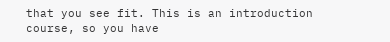that you see fit. This is an introduction course, so you have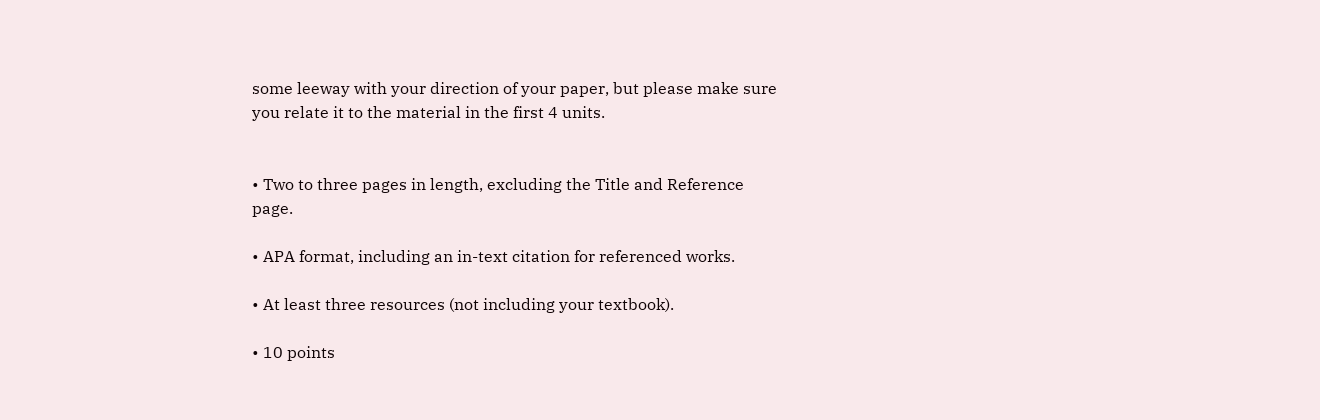some leeway with your direction of your paper, but please make sure you relate it to the material in the first 4 units.


• Two to three pages in length, excluding the Title and Reference page.

• APA format, including an in-text citation for referenced works.

• At least three resources (not including your textbook).

• 10 points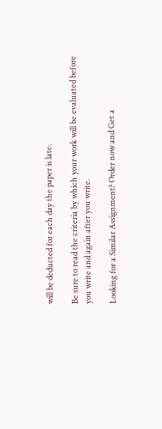will be deducted for each day the paper is late.

Be sure to read the criteria by which your work will be evaluated before you write and again after you write.

Looking for a Similar Assignment? Order now and Get a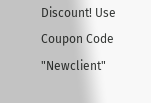Discount! Use Coupon Code "Newclient"